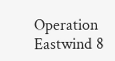Operation Eastwind 8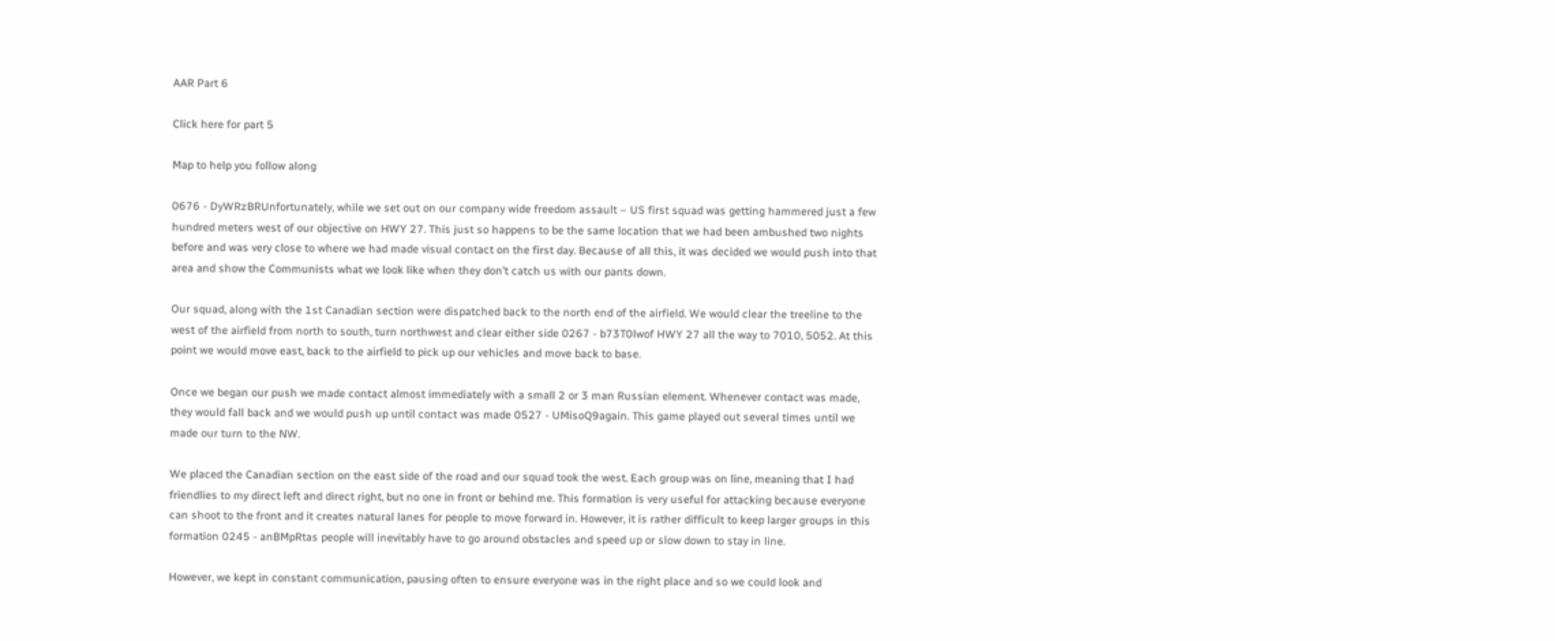AAR Part 6

Click here for part 5

Map to help you follow along

0676 - DyWRzBRUnfortunately, while we set out on our company wide freedom assault – US first squad was getting hammered just a few hundred meters west of our objective on HWY 27. This just so happens to be the same location that we had been ambushed two nights before and was very close to where we had made visual contact on the first day. Because of all this, it was decided we would push into that area and show the Communists what we look like when they don’t catch us with our pants down.

Our squad, along with the 1st Canadian section were dispatched back to the north end of the airfield. We would clear the treeline to the west of the airfield from north to south, turn northwest and clear either side 0267 - b73T0lwof HWY 27 all the way to 7010, 5052. At this point we would move east, back to the airfield to pick up our vehicles and move back to base.

Once we began our push we made contact almost immediately with a small 2 or 3 man Russian element. Whenever contact was made, they would fall back and we would push up until contact was made 0527 - UMisoQ9again. This game played out several times until we made our turn to the NW.

We placed the Canadian section on the east side of the road and our squad took the west. Each group was on line, meaning that I had friendlies to my direct left and direct right, but no one in front or behind me. This formation is very useful for attacking because everyone can shoot to the front and it creates natural lanes for people to move forward in. However, it is rather difficult to keep larger groups in this formation 0245 - anBMpRtas people will inevitably have to go around obstacles and speed up or slow down to stay in line.

However, we kept in constant communication, pausing often to ensure everyone was in the right place and so we could look and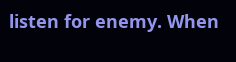listen for enemy. When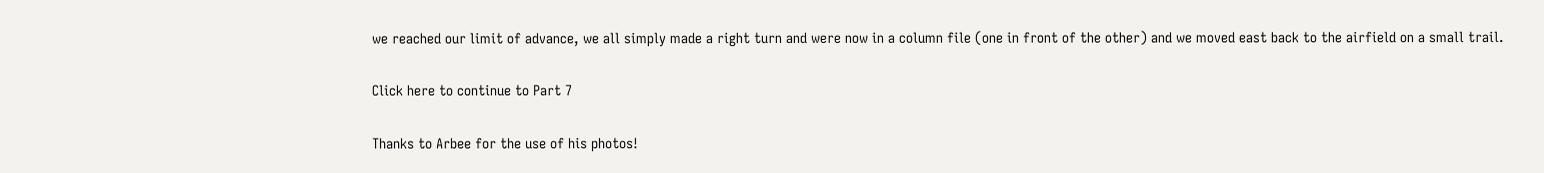we reached our limit of advance, we all simply made a right turn and were now in a column file (one in front of the other) and we moved east back to the airfield on a small trail.

Click here to continue to Part 7

Thanks to Arbee for the use of his photos!